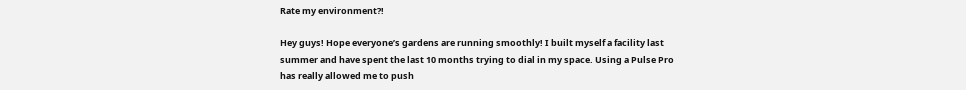Rate my environment?!

Hey guys! Hope everyone’s gardens are running smoothly! I built myself a facility last summer and have spent the last 10 months trying to dial in my space. Using a Pulse Pro has really allowed me to push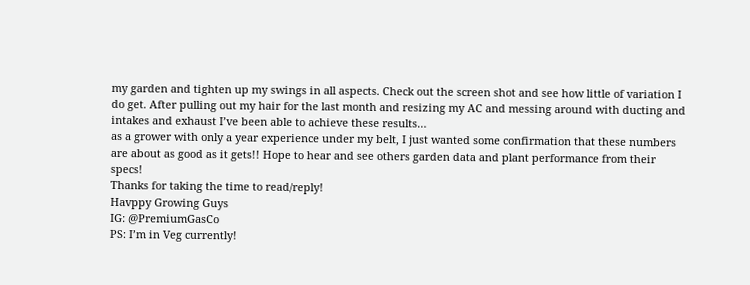my garden and tighten up my swings in all aspects. Check out the screen shot and see how little of variation I do get. After pulling out my hair for the last month and resizing my AC and messing around with ducting and intakes and exhaust I’ve been able to achieve these results…
as a grower with only a year experience under my belt, I just wanted some confirmation that these numbers are about as good as it gets!! Hope to hear and see others garden data and plant performance from their specs!
Thanks for taking the time to read/reply!
Havppy Growing Guys
IG: @PremiumGasCo
PS: I’m in Veg currently!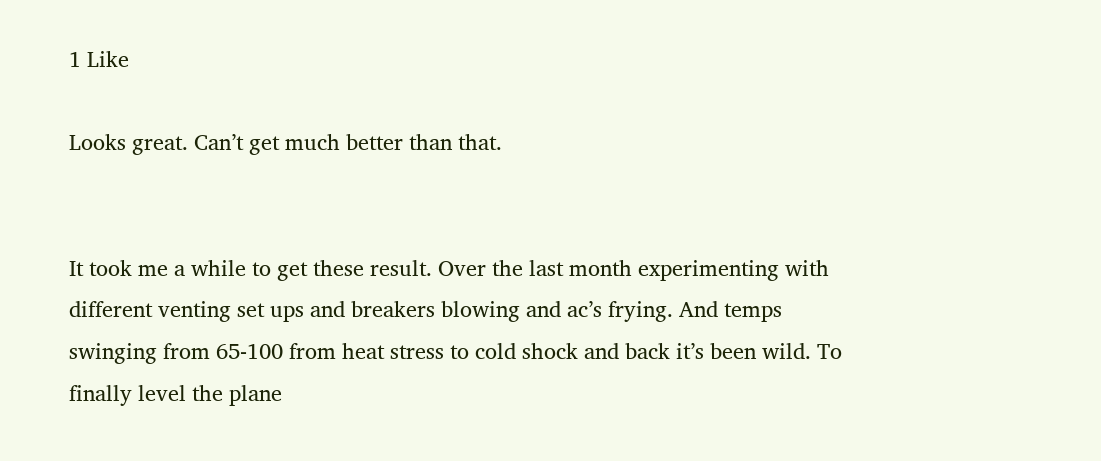1 Like

Looks great. Can’t get much better than that.


It took me a while to get these result. Over the last month experimenting with different venting set ups and breakers blowing and ac’s frying. And temps swinging from 65-100 from heat stress to cold shock and back it’s been wild. To finally level the plane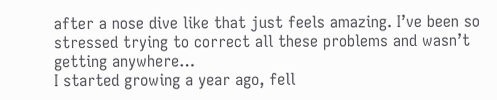after a nose dive like that just feels amazing. I’ve been so stressed trying to correct all these problems and wasn’t getting anywhere…
I started growing a year ago, fell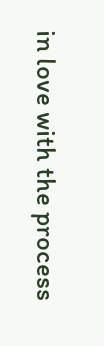in love with the process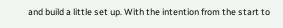and build a little set up. With the intention from the start to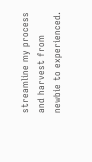streamline my process and harvest from newbie to experienced.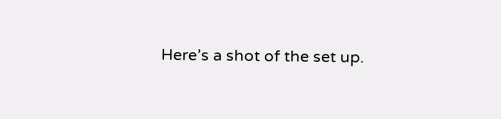Here’s a shot of the set up.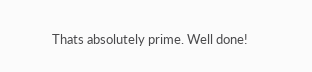Thats absolutely prime. Well done!